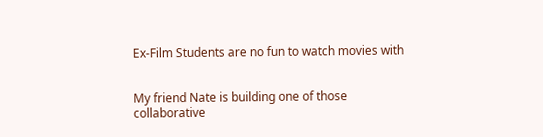Ex-Film Students are no fun to watch movies with


My friend Nate is building one of those collaborative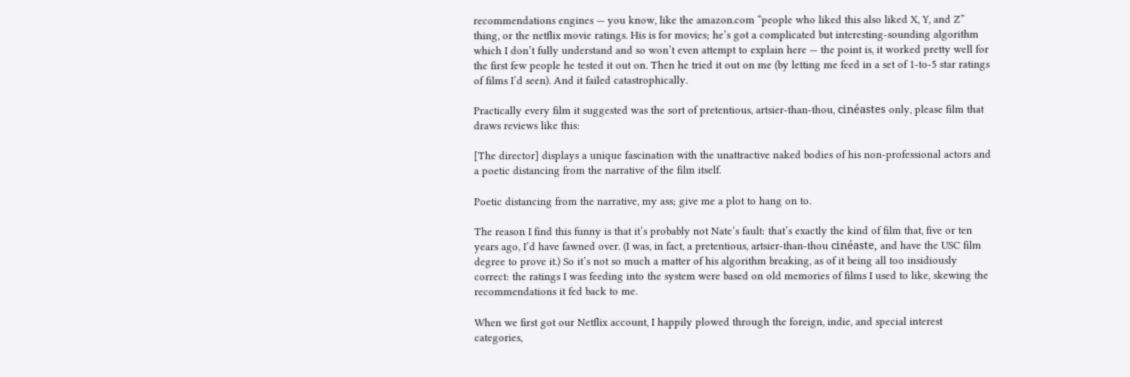recommendations engines — you know, like the amazon.com “people who liked this also liked X, Y, and Z” thing, or the netflix movie ratings. His is for movies; he’s got a complicated but interesting-sounding algorithm which I don’t fully understand and so won’t even attempt to explain here — the point is, it worked pretty well for the first few people he tested it out on. Then he tried it out on me (by letting me feed in a set of 1-to-5 star ratings of films I’d seen). And it failed catastrophically.

Practically every film it suggested was the sort of pretentious, artsier-than-thou, cinéastes only, please film that draws reviews like this:

[The director] displays a unique fascination with the unattractive naked bodies of his non-professional actors and a poetic distancing from the narrative of the film itself.

Poetic distancing from the narrative, my ass; give me a plot to hang on to.

The reason I find this funny is that it’s probably not Nate’s fault: that’s exactly the kind of film that, five or ten years ago, I’d have fawned over. (I was, in fact, a pretentious, artsier-than-thou cinéaste, and have the USC film degree to prove it.) So it’s not so much a matter of his algorithm breaking, as of it being all too insidiously correct: the ratings I was feeding into the system were based on old memories of films I used to like, skewing the recommendations it fed back to me.

When we first got our Netflix account, I happily plowed through the foreign, indie, and special interest categories,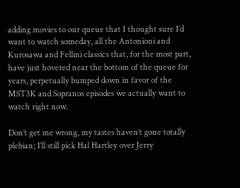adding movies to our queue that I thought sure I’d want to watch someday, all the Antonioni and Kurosawa and Fellini classics that, for the most part, have just hovered near the bottom of the queue for years, perpetually bumped down in favor of the MST3K and Sopranos episodes we actually want to watch right now.

Don’t get me wrong, my tastes haven’t gone totally plebian; I’ll still pick Hal Hartley over Jerry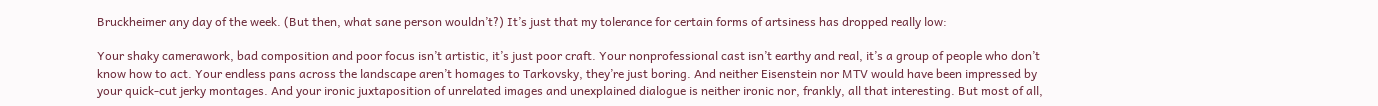Bruckheimer any day of the week. (But then, what sane person wouldn’t?) It’s just that my tolerance for certain forms of artsiness has dropped really low:

Your shaky camerawork, bad composition and poor focus isn’t artistic, it’s just poor craft. Your nonprofessional cast isn’t earthy and real, it’s a group of people who don’t know how to act. Your endless pans across the landscape aren’t homages to Tarkovsky, they’re just boring. And neither Eisenstein nor MTV would have been impressed by your quick-cut jerky montages. And your ironic juxtaposition of unrelated images and unexplained dialogue is neither ironic nor, frankly, all that interesting. But most of all,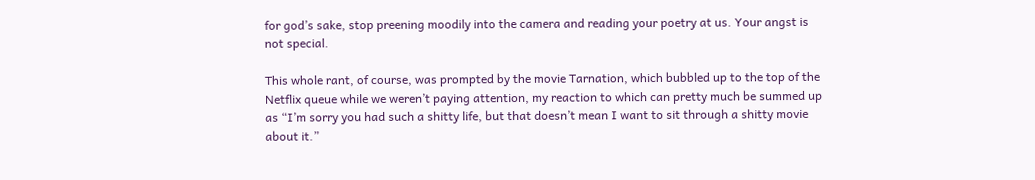for god’s sake, stop preening moodily into the camera and reading your poetry at us. Your angst is not special.

This whole rant, of course, was prompted by the movie Tarnation, which bubbled up to the top of the Netflix queue while we weren’t paying attention, my reaction to which can pretty much be summed up as “I’m sorry you had such a shitty life, but that doesn’t mean I want to sit through a shitty movie about it.”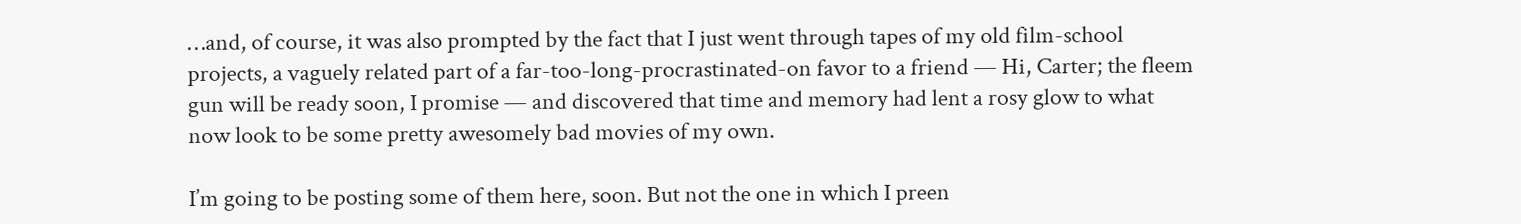…and, of course, it was also prompted by the fact that I just went through tapes of my old film-school projects, a vaguely related part of a far-too-long-procrastinated-on favor to a friend — Hi, Carter; the fleem gun will be ready soon, I promise — and discovered that time and memory had lent a rosy glow to what now look to be some pretty awesomely bad movies of my own.

I’m going to be posting some of them here, soon. But not the one in which I preen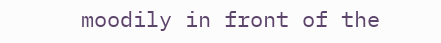moodily in front of the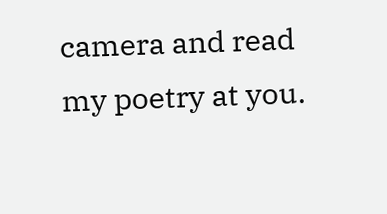camera and read my poetry at you.